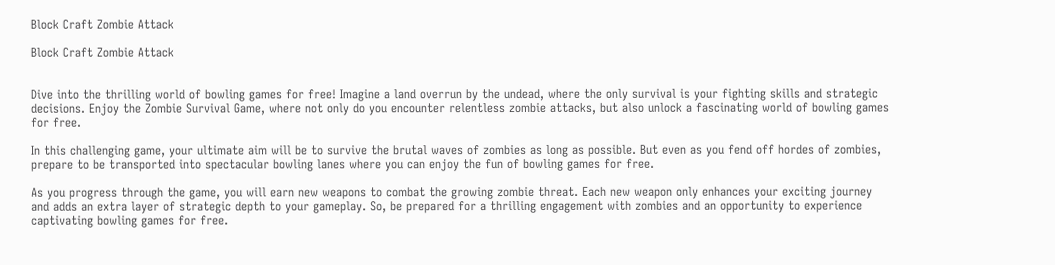Block Craft Zombie Attack

Block Craft Zombie Attack


Dive into the thrilling world of bowling games for free! Imagine a land overrun by the undead, where the only survival is your fighting skills and strategic decisions. Enjoy the Zombie Survival Game, where not only do you encounter relentless zombie attacks, but also unlock a fascinating world of bowling games for free.

In this challenging game, your ultimate aim will be to survive the brutal waves of zombies as long as possible. But even as you fend off hordes of zombies, prepare to be transported into spectacular bowling lanes where you can enjoy the fun of bowling games for free.

As you progress through the game, you will earn new weapons to combat the growing zombie threat. Each new weapon only enhances your exciting journey and adds an extra layer of strategic depth to your gameplay. So, be prepared for a thrilling engagement with zombies and an opportunity to experience captivating bowling games for free.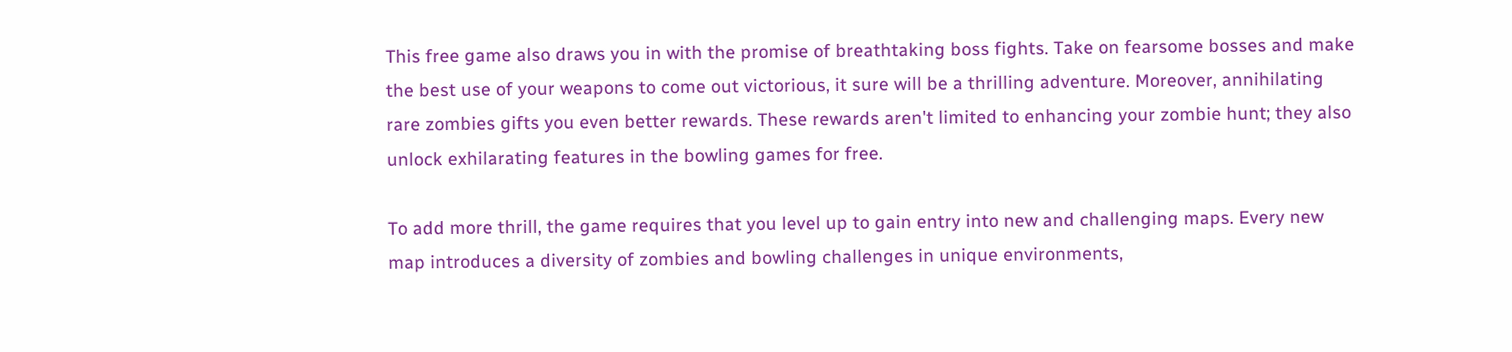This free game also draws you in with the promise of breathtaking boss fights. Take on fearsome bosses and make the best use of your weapons to come out victorious, it sure will be a thrilling adventure. Moreover, annihilating rare zombies gifts you even better rewards. These rewards aren't limited to enhancing your zombie hunt; they also unlock exhilarating features in the bowling games for free.

To add more thrill, the game requires that you level up to gain entry into new and challenging maps. Every new map introduces a diversity of zombies and bowling challenges in unique environments,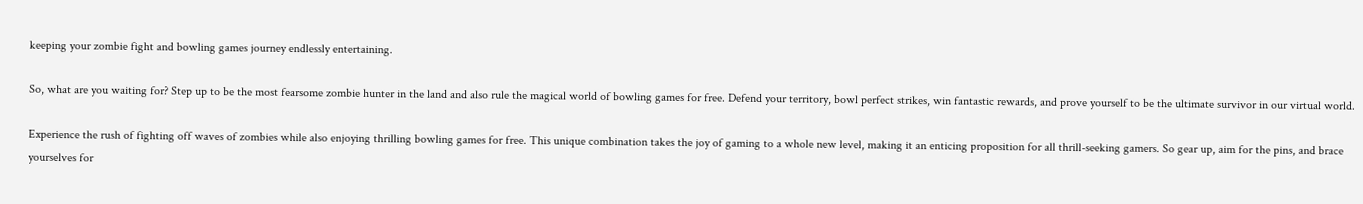keeping your zombie fight and bowling games journey endlessly entertaining.

So, what are you waiting for? Step up to be the most fearsome zombie hunter in the land and also rule the magical world of bowling games for free. Defend your territory, bowl perfect strikes, win fantastic rewards, and prove yourself to be the ultimate survivor in our virtual world.

Experience the rush of fighting off waves of zombies while also enjoying thrilling bowling games for free. This unique combination takes the joy of gaming to a whole new level, making it an enticing proposition for all thrill-seeking gamers. So gear up, aim for the pins, and brace yourselves for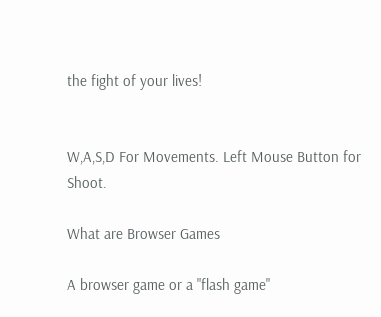the fight of your lives!


W,A,S,D For Movements. Left Mouse Button for Shoot.

What are Browser Games

A browser game or a "flash game"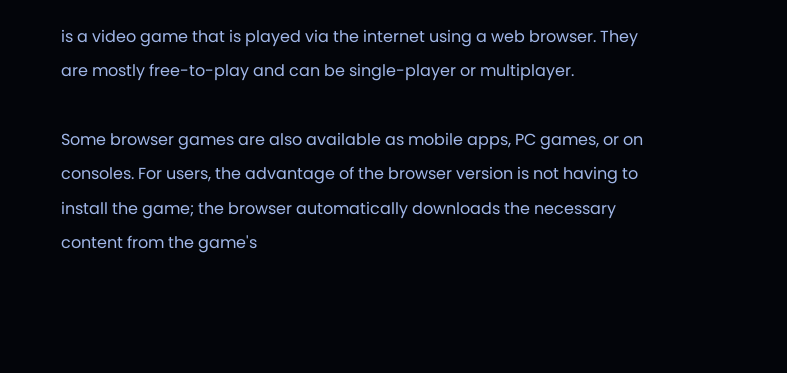is a video game that is played via the internet using a web browser. They are mostly free-to-play and can be single-player or multiplayer.

Some browser games are also available as mobile apps, PC games, or on consoles. For users, the advantage of the browser version is not having to install the game; the browser automatically downloads the necessary content from the game's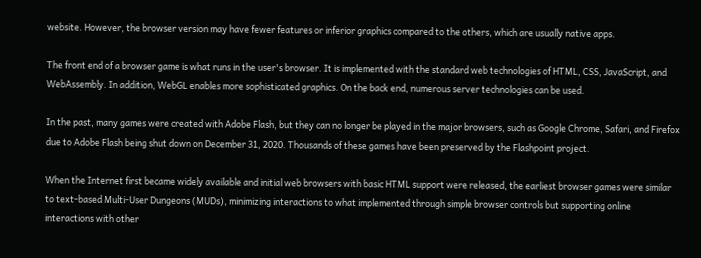website. However, the browser version may have fewer features or inferior graphics compared to the others, which are usually native apps.

The front end of a browser game is what runs in the user's browser. It is implemented with the standard web technologies of HTML, CSS, JavaScript, and WebAssembly. In addition, WebGL enables more sophisticated graphics. On the back end, numerous server technologies can be used.

In the past, many games were created with Adobe Flash, but they can no longer be played in the major browsers, such as Google Chrome, Safari, and Firefox due to Adobe Flash being shut down on December 31, 2020. Thousands of these games have been preserved by the Flashpoint project.

When the Internet first became widely available and initial web browsers with basic HTML support were released, the earliest browser games were similar to text-based Multi-User Dungeons (MUDs), minimizing interactions to what implemented through simple browser controls but supporting online interactions with other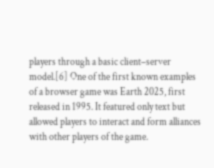players through a basic client–server model.[6] One of the first known examples of a browser game was Earth 2025, first released in 1995. It featured only text but allowed players to interact and form alliances with other players of the game.